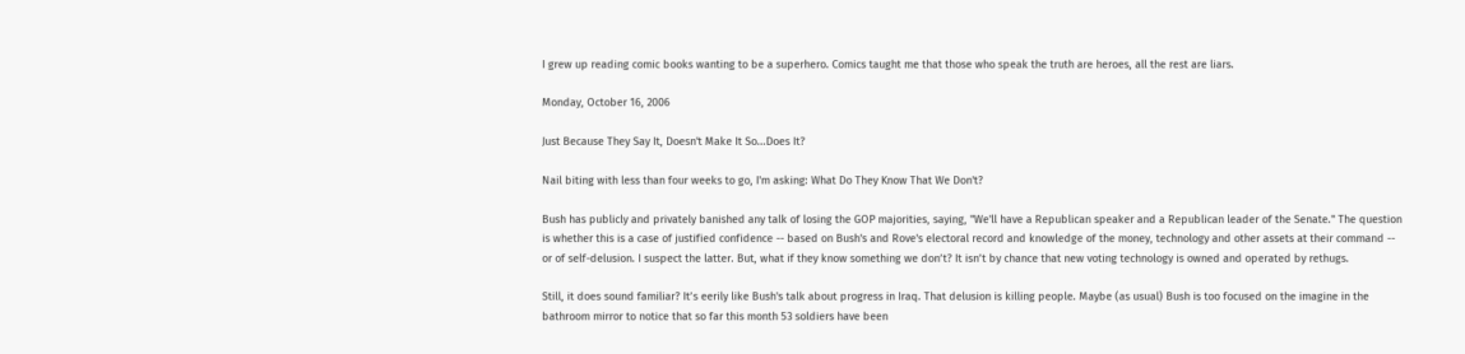I grew up reading comic books wanting to be a superhero. Comics taught me that those who speak the truth are heroes, all the rest are liars.

Monday, October 16, 2006

Just Because They Say It, Doesn't Make It So...Does It?

Nail biting with less than four weeks to go, I'm asking: What Do They Know That We Don't?

Bush has publicly and privately banished any talk of losing the GOP majorities, saying, "We'll have a Republican speaker and a Republican leader of the Senate." The question is whether this is a case of justified confidence -- based on Bush's and Rove's electoral record and knowledge of the money, technology and other assets at their command -- or of self-delusion. I suspect the latter. But, what if they know something we don’t? It isn’t by chance that new voting technology is owned and operated by rethugs.

Still, it does sound familiar? It’s eerily like Bush's talk about progress in Iraq. That delusion is killing people. Maybe (as usual) Bush is too focused on the imagine in the bathroom mirror to notice that so far this month 53 soldiers have been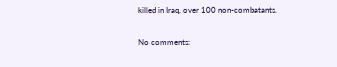killed in Iraq, over 100 non-combatants.

No comments: